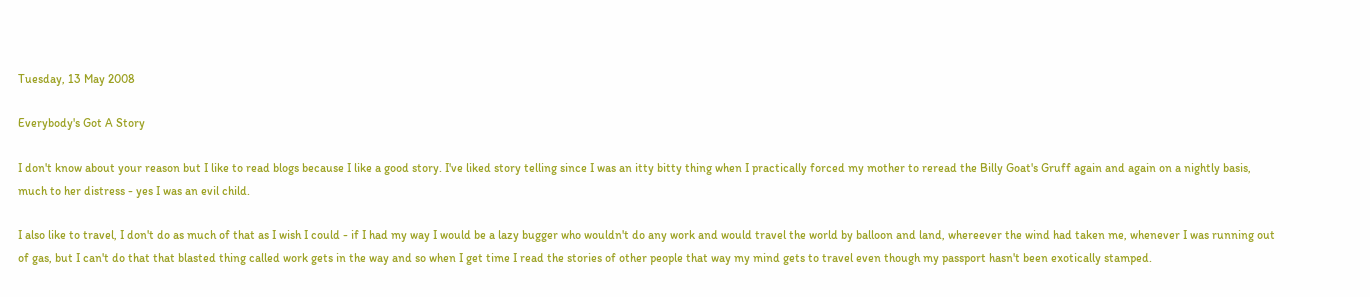Tuesday, 13 May 2008

Everybody's Got A Story

I don't know about your reason but I like to read blogs because I like a good story. I've liked story telling since I was an itty bitty thing when I practically forced my mother to reread the Billy Goat's Gruff again and again on a nightly basis, much to her distress - yes I was an evil child.

I also like to travel, I don't do as much of that as I wish I could - if I had my way I would be a lazy bugger who wouldn't do any work and would travel the world by balloon and land, whereever the wind had taken me, whenever I was running out of gas, but I can't do that that blasted thing called work gets in the way and so when I get time I read the stories of other people that way my mind gets to travel even though my passport hasn't been exotically stamped.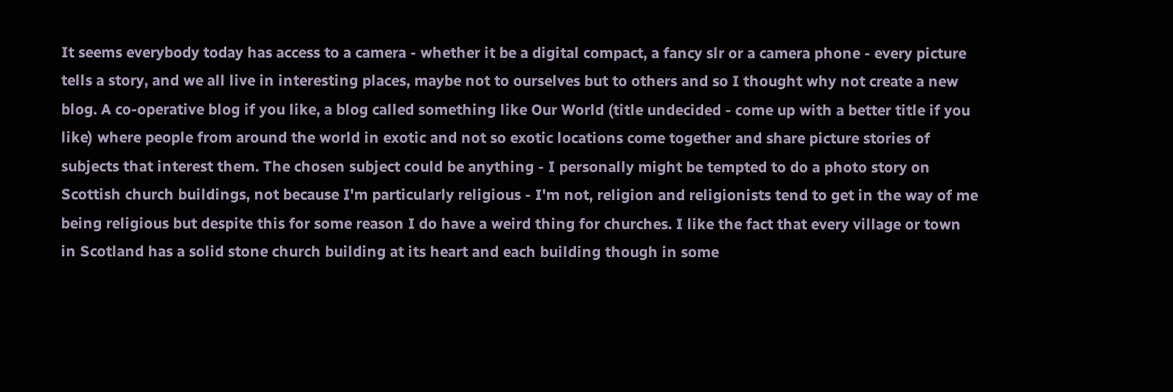It seems everybody today has access to a camera - whether it be a digital compact, a fancy slr or a camera phone - every picture tells a story, and we all live in interesting places, maybe not to ourselves but to others and so I thought why not create a new blog. A co-operative blog if you like, a blog called something like Our World (title undecided - come up with a better title if you like) where people from around the world in exotic and not so exotic locations come together and share picture stories of subjects that interest them. The chosen subject could be anything - I personally might be tempted to do a photo story on Scottish church buildings, not because I'm particularly religious - I'm not, religion and religionists tend to get in the way of me being religious but despite this for some reason I do have a weird thing for churches. I like the fact that every village or town in Scotland has a solid stone church building at its heart and each building though in some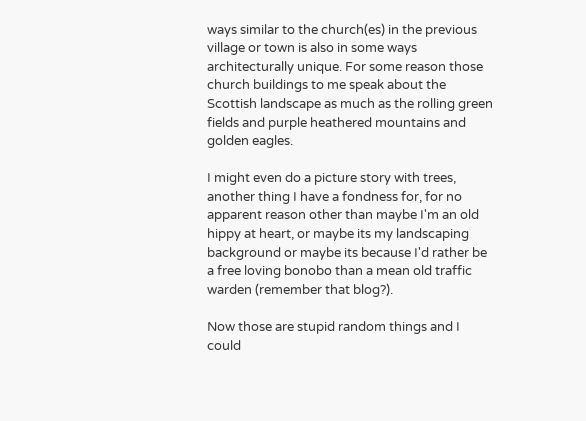ways similar to the church(es) in the previous village or town is also in some ways architecturally unique. For some reason those church buildings to me speak about the Scottish landscape as much as the rolling green fields and purple heathered mountains and golden eagles.

I might even do a picture story with trees, another thing I have a fondness for, for no apparent reason other than maybe I'm an old hippy at heart, or maybe its my landscaping background or maybe its because I'd rather be a free loving bonobo than a mean old traffic warden (remember that blog?).

Now those are stupid random things and I could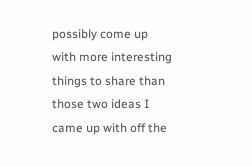possibly come up with more interesting things to share than those two ideas I came up with off the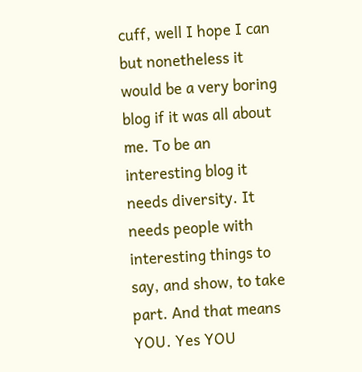cuff, well I hope I can but nonetheless it would be a very boring blog if it was all about me. To be an interesting blog it needs diversity. It needs people with interesting things to say, and show, to take part. And that means YOU. Yes YOU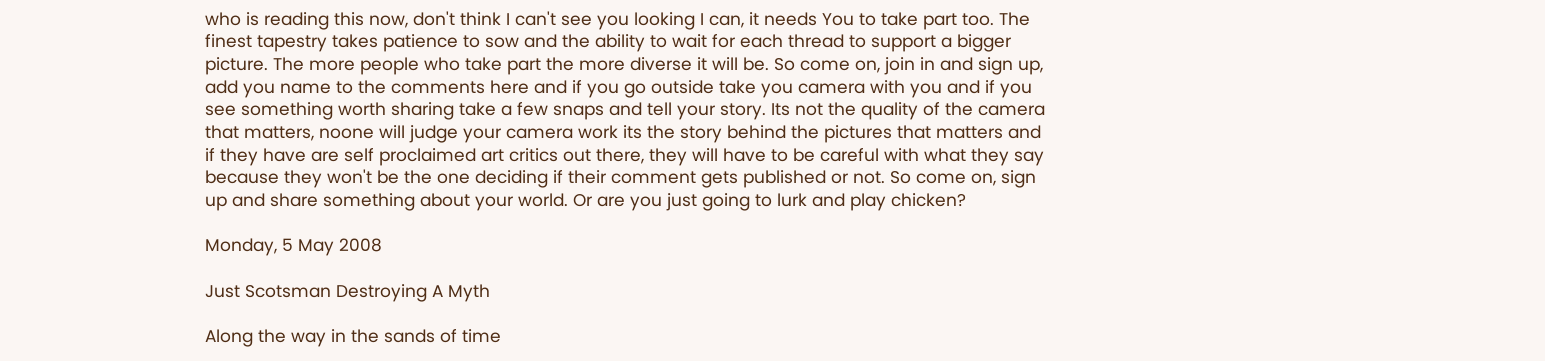who is reading this now, don't think I can't see you looking I can, it needs You to take part too. The finest tapestry takes patience to sow and the ability to wait for each thread to support a bigger picture. The more people who take part the more diverse it will be. So come on, join in and sign up, add you name to the comments here and if you go outside take you camera with you and if you see something worth sharing take a few snaps and tell your story. Its not the quality of the camera that matters, noone will judge your camera work its the story behind the pictures that matters and if they have are self proclaimed art critics out there, they will have to be careful with what they say because they won't be the one deciding if their comment gets published or not. So come on, sign up and share something about your world. Or are you just going to lurk and play chicken?

Monday, 5 May 2008

Just Scotsman Destroying A Myth

Along the way in the sands of time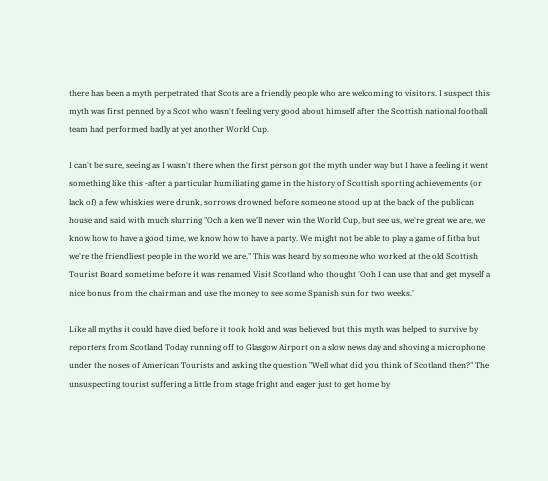there has been a myth perpetrated that Scots are a friendly people who are welcoming to visitors. I suspect this myth was first penned by a Scot who wasn't feeling very good about himself after the Scottish national football team had performed badly at yet another World Cup.

I can't be sure, seeing as I wasn't there when the first person got the myth under way but I have a feeling it went something like this -after a particular humiliating game in the history of Scottish sporting achievements (or lack of) a few whiskies were drunk, sorrows drowned before someone stood up at the back of the publican house and said with much slurring "Och a ken we'll never win the World Cup, but see us, we're great we are, we know how to have a good time, we know how to have a party. We might not be able to play a game of fitba but we're the friendliest people in the world we are." This was heard by someone who worked at the old Scottish Tourist Board sometime before it was renamed Visit Scotland who thought 'Ooh I can use that and get myself a nice bonus from the chairman and use the money to see some Spanish sun for two weeks.'

Like all myths it could have died before it took hold and was believed but this myth was helped to survive by reporters from Scotland Today running off to Glasgow Airport on a slow news day and shoving a microphone under the noses of American Tourists and asking the question "Well what did you think of Scotland then?" The unsuspecting tourist suffering a little from stage fright and eager just to get home by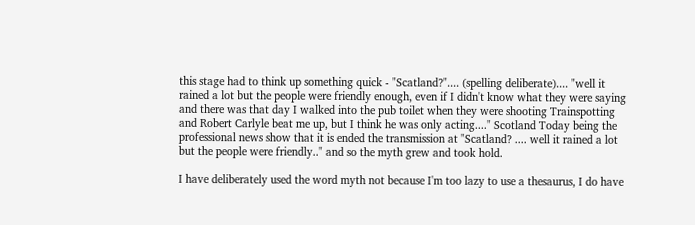this stage had to think up something quick - "Scatland?".... (spelling deliberate).... "well it rained a lot but the people were friendly enough, even if I didn't know what they were saying and there was that day I walked into the pub toilet when they were shooting Trainspotting and Robert Carlyle beat me up, but I think he was only acting...." Scotland Today being the professional news show that it is ended the transmission at "Scatland? .... well it rained a lot but the people were friendly.." and so the myth grew and took hold.

I have deliberately used the word myth not because I'm too lazy to use a thesaurus, I do have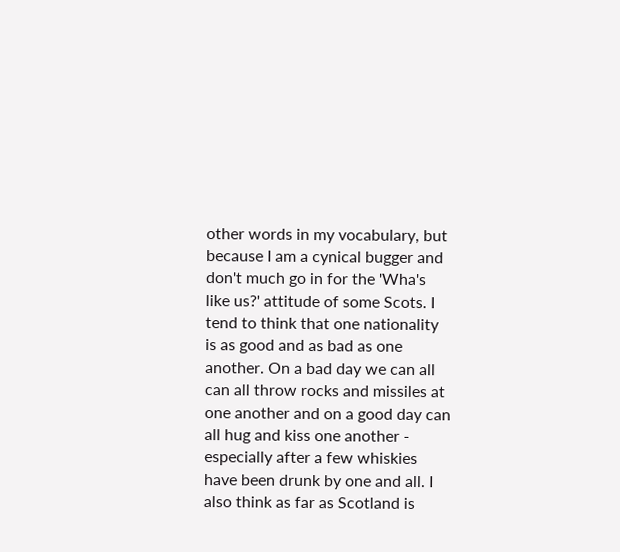other words in my vocabulary, but because I am a cynical bugger and don't much go in for the 'Wha's like us?' attitude of some Scots. I tend to think that one nationality is as good and as bad as one another. On a bad day we can all can all throw rocks and missiles at one another and on a good day can all hug and kiss one another - especially after a few whiskies have been drunk by one and all. I also think as far as Scotland is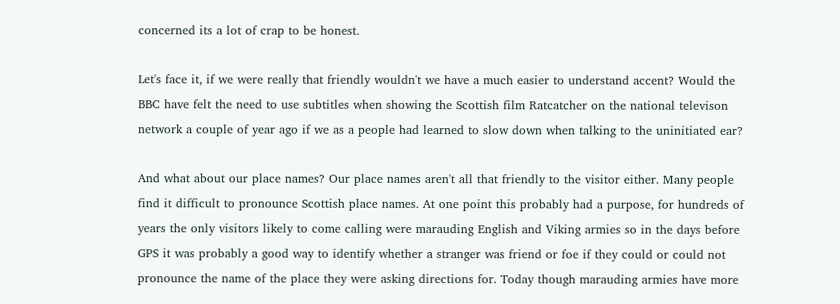concerned its a lot of crap to be honest.

Let's face it, if we were really that friendly wouldn't we have a much easier to understand accent? Would the BBC have felt the need to use subtitles when showing the Scottish film Ratcatcher on the national televison network a couple of year ago if we as a people had learned to slow down when talking to the uninitiated ear?

And what about our place names? Our place names aren't all that friendly to the visitor either. Many people find it difficult to pronounce Scottish place names. At one point this probably had a purpose, for hundreds of years the only visitors likely to come calling were marauding English and Viking armies so in the days before GPS it was probably a good way to identify whether a stranger was friend or foe if they could or could not pronounce the name of the place they were asking directions for. Today though marauding armies have more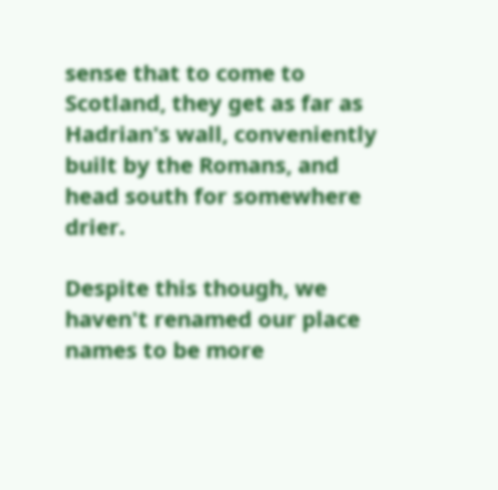sense that to come to Scotland, they get as far as Hadrian's wall, conveniently built by the Romans, and head south for somewhere drier.

Despite this though, we haven't renamed our place names to be more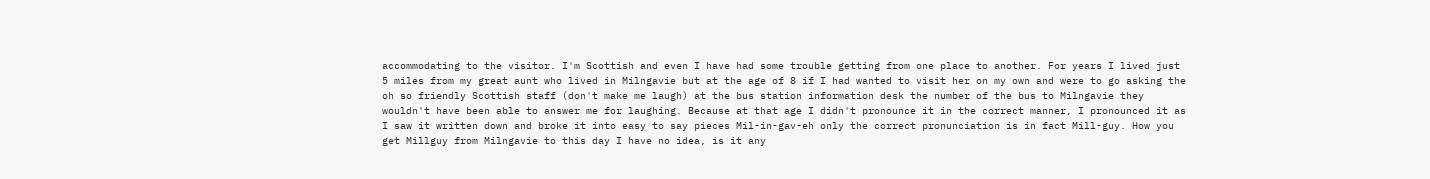accommodating to the visitor. I'm Scottish and even I have had some trouble getting from one place to another. For years I lived just 5 miles from my great aunt who lived in Milngavie but at the age of 8 if I had wanted to visit her on my own and were to go asking the oh so friendly Scottish staff (don't make me laugh) at the bus station information desk the number of the bus to Milngavie they wouldn't have been able to answer me for laughing. Because at that age I didn't pronounce it in the correct manner, I pronounced it as I saw it written down and broke it into easy to say pieces Mil-in-gav-eh only the correct pronunciation is in fact Mill-guy. How you get Millguy from Milngavie to this day I have no idea, is it any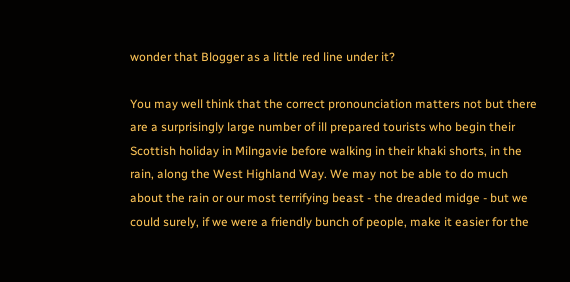wonder that Blogger as a little red line under it?

You may well think that the correct pronounciation matters not but there are a surprisingly large number of ill prepared tourists who begin their Scottish holiday in Milngavie before walking in their khaki shorts, in the rain, along the West Highland Way. We may not be able to do much about the rain or our most terrifying beast - the dreaded midge - but we could surely, if we were a friendly bunch of people, make it easier for the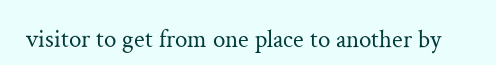visitor to get from one place to another by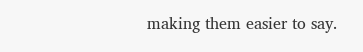making them easier to say.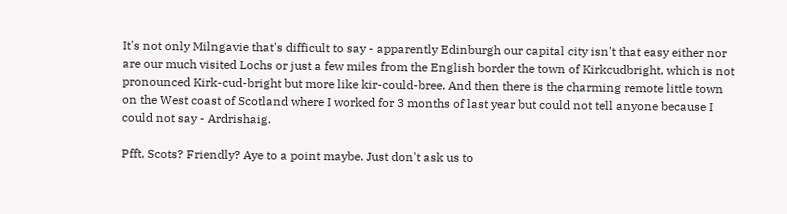It's not only Milngavie that's difficult to say - apparently Edinburgh our capital city isn't that easy either nor are our much visited Lochs or just a few miles from the English border the town of Kirkcudbright, which is not pronounced Kirk-cud-bright but more like kir-could-bree. And then there is the charming remote little town on the West coast of Scotland where I worked for 3 months of last year but could not tell anyone because I could not say - Ardrishaig.

Pfft, Scots? Friendly? Aye to a point maybe. Just don't ask us to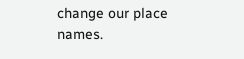change our place names.